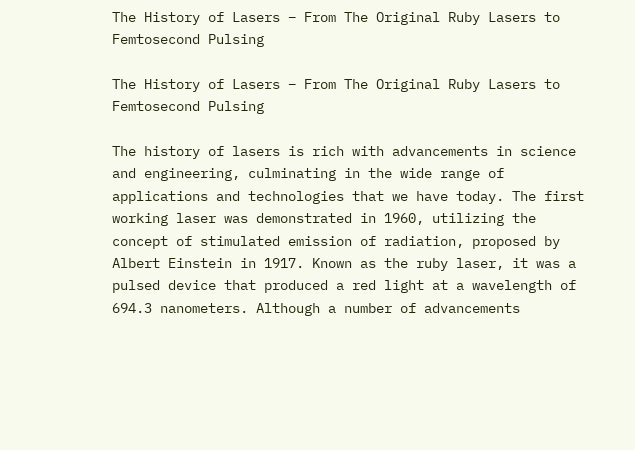The History of Lasers – From The Original Ruby Lasers to Femtosecond Pulsing

The History of Lasers – From The Original Ruby Lasers to Femtosecond Pulsing

The history of lasers is rich with advancements in science and engineering, culminating in the wide range of applications and technologies that we have today. The first working laser was demonstrated in 1960, utilizing the concept of stimulated emission of radiation, proposed by Albert Einstein in 1917. Known as the ruby laser, it was a pulsed device that produced a red light at a wavelength of 694.3 nanometers. Although a number of advancements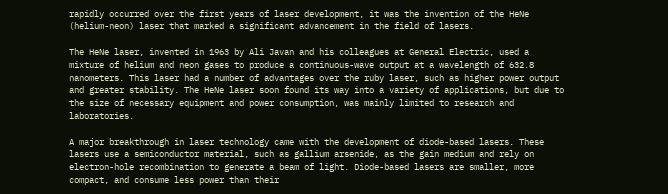rapidly occurred over the first years of laser development, it was the invention of the HeNe (helium-neon) laser that marked a significant advancement in the field of lasers.

The HeNe laser, invented in 1963 by Ali Javan and his colleagues at General Electric, used a mixture of helium and neon gases to produce a continuous-wave output at a wavelength of 632.8 nanometers. This laser had a number of advantages over the ruby laser, such as higher power output and greater stability. The HeNe laser soon found its way into a variety of applications, but due to the size of necessary equipment and power consumption, was mainly limited to research and laboratories.

A major breakthrough in laser technology came with the development of diode-based lasers. These lasers use a semiconductor material, such as gallium arsenide, as the gain medium and rely on electron-hole recombination to generate a beam of light. Diode-based lasers are smaller, more compact, and consume less power than their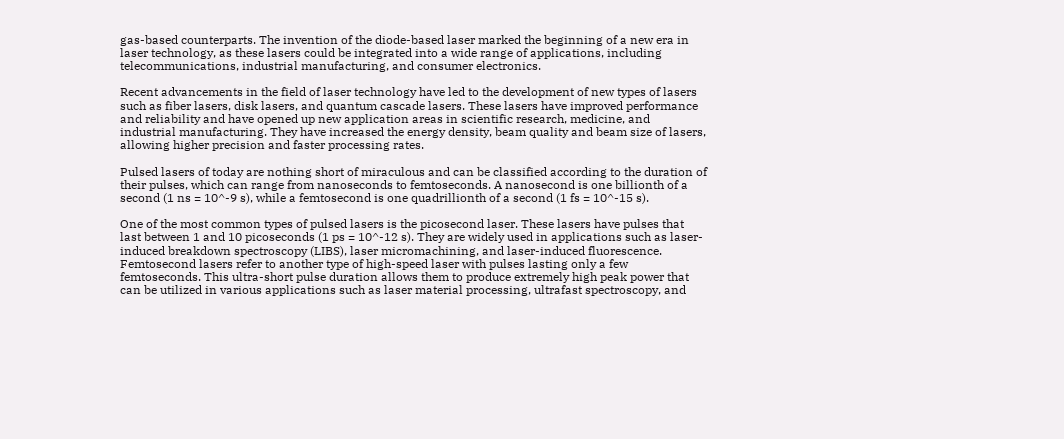gas-based counterparts. The invention of the diode-based laser marked the beginning of a new era in laser technology, as these lasers could be integrated into a wide range of applications, including telecommunications, industrial manufacturing, and consumer electronics.

Recent advancements in the field of laser technology have led to the development of new types of lasers such as fiber lasers, disk lasers, and quantum cascade lasers. These lasers have improved performance and reliability and have opened up new application areas in scientific research, medicine, and industrial manufacturing. They have increased the energy density, beam quality and beam size of lasers, allowing higher precision and faster processing rates.

Pulsed lasers of today are nothing short of miraculous and can be classified according to the duration of their pulses, which can range from nanoseconds to femtoseconds. A nanosecond is one billionth of a second (1 ns = 10^-9 s), while a femtosecond is one quadrillionth of a second (1 fs = 10^-15 s).

One of the most common types of pulsed lasers is the picosecond laser. These lasers have pulses that last between 1 and 10 picoseconds (1 ps = 10^-12 s). They are widely used in applications such as laser-induced breakdown spectroscopy (LIBS), laser micromachining, and laser-induced fluorescence. Femtosecond lasers refer to another type of high-speed laser with pulses lasting only a few femtoseconds. This ultra-short pulse duration allows them to produce extremely high peak power that can be utilized in various applications such as laser material processing, ultrafast spectroscopy, and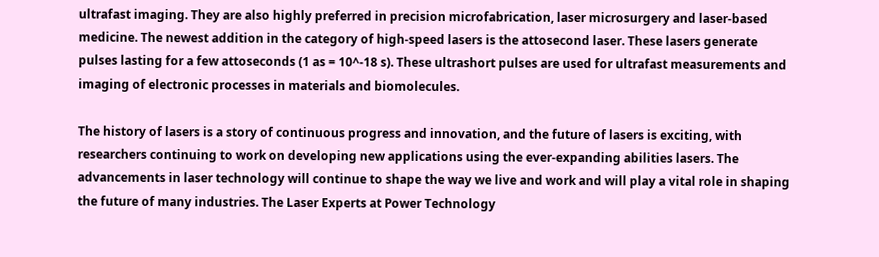ultrafast imaging. They are also highly preferred in precision microfabrication, laser microsurgery and laser-based medicine. The newest addition in the category of high-speed lasers is the attosecond laser. These lasers generate pulses lasting for a few attoseconds (1 as = 10^-18 s). These ultrashort pulses are used for ultrafast measurements and imaging of electronic processes in materials and biomolecules.

The history of lasers is a story of continuous progress and innovation, and the future of lasers is exciting, with researchers continuing to work on developing new applications using the ever-expanding abilities lasers. The advancements in laser technology will continue to shape the way we live and work and will play a vital role in shaping the future of many industries. The Laser Experts at Power Technology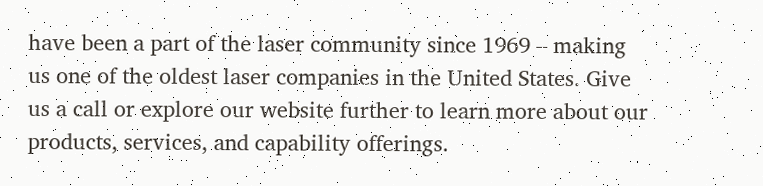have been a part of the laser community since 1969 – making us one of the oldest laser companies in the United States. Give us a call or explore our website further to learn more about our products, services, and capability offerings.